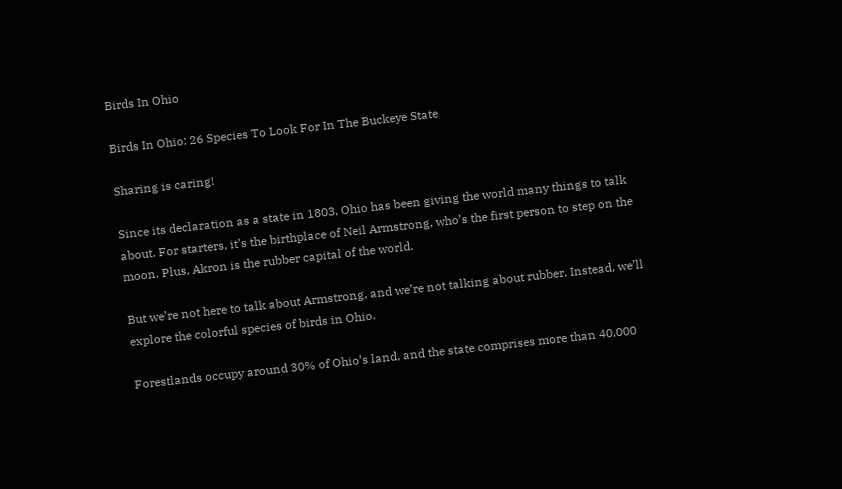Birds In Ohio

Birds In Ohio: 26 Species To Look For In The Buckeye State

Sharing is caring!

Since its declaration as a state in 1803, Ohio has been giving the world many things to talk about. For starters, it’s the birthplace of Neil Armstrong, who’s the first person to step on the moon. Plus, Akron is the rubber capital of the world.

But we’re not here to talk about Armstrong, and we’re not talking about rubber. Instead, we’ll explore the colorful species of birds in Ohio.

Forestlands occupy around 30% of Ohio’s land, and the state comprises more than 40,000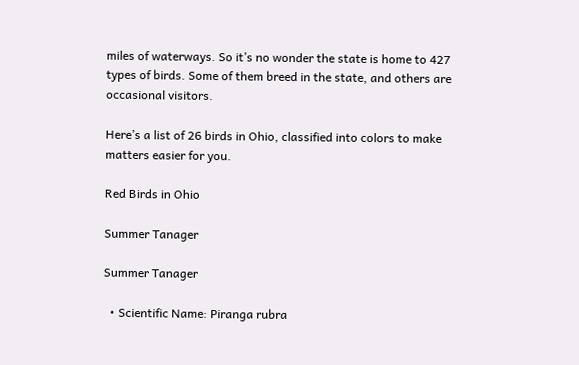miles of waterways. So it’s no wonder the state is home to 427 types of birds. Some of them breed in the state, and others are occasional visitors.

Here’s a list of 26 birds in Ohio, classified into colors to make matters easier for you.

Red Birds in Ohio

Summer Tanager

Summer Tanager

  • Scientific Name: Piranga rubra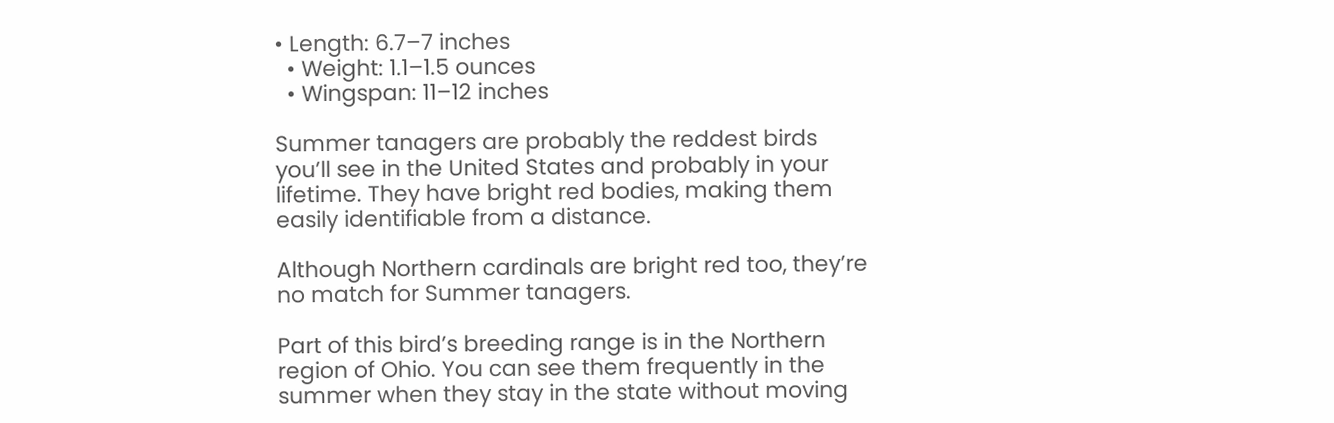• Length: 6.7–7 inches
  • Weight: 1.1–1.5 ounces
  • Wingspan: 11–12 inches

Summer tanagers are probably the reddest birds you’ll see in the United States and probably in your lifetime. They have bright red bodies, making them easily identifiable from a distance.

Although Northern cardinals are bright red too, they’re no match for Summer tanagers.

Part of this bird’s breeding range is in the Northern region of Ohio. You can see them frequently in the summer when they stay in the state without moving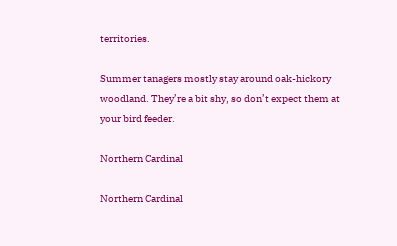territories.

Summer tanagers mostly stay around oak-hickory woodland. They’re a bit shy, so don’t expect them at your bird feeder.

Northern Cardinal

Northern Cardinal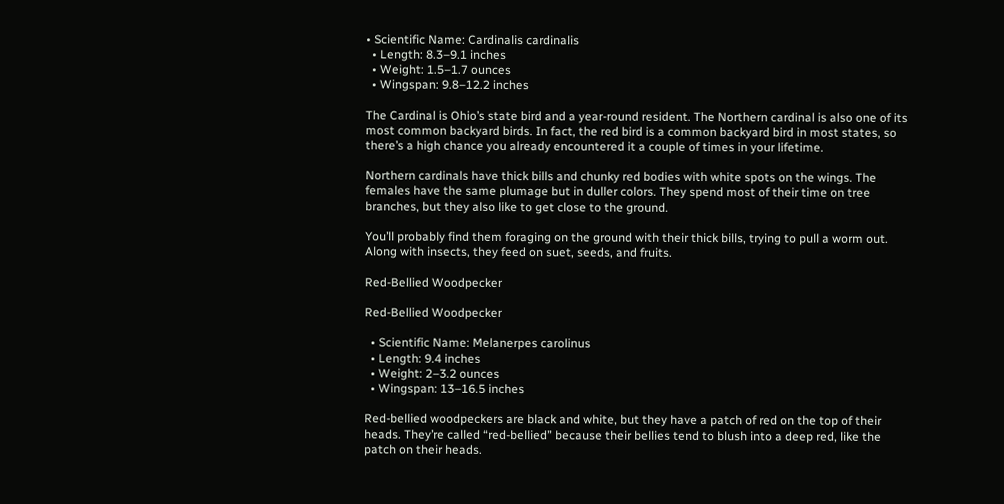• Scientific Name: Cardinalis cardinalis
  • Length: 8.3–9.1 inches
  • Weight: 1.5–1.7 ounces
  • Wingspan: 9.8–12.2 inches

The Cardinal is Ohio’s state bird and a year-round resident. The Northern cardinal is also one of its most common backyard birds. In fact, the red bird is a common backyard bird in most states, so there’s a high chance you already encountered it a couple of times in your lifetime.

Northern cardinals have thick bills and chunky red bodies with white spots on the wings. The females have the same plumage but in duller colors. They spend most of their time on tree branches, but they also like to get close to the ground.

You’ll probably find them foraging on the ground with their thick bills, trying to pull a worm out. Along with insects, they feed on suet, seeds, and fruits.

Red-Bellied Woodpecker

Red-Bellied Woodpecker

  • Scientific Name: Melanerpes carolinus
  • Length: 9.4 inches
  • Weight: 2–3.2 ounces
  • Wingspan: 13–16.5 inches

Red-bellied woodpeckers are black and white, but they have a patch of red on the top of their heads. They’re called “red-bellied” because their bellies tend to blush into a deep red, like the patch on their heads.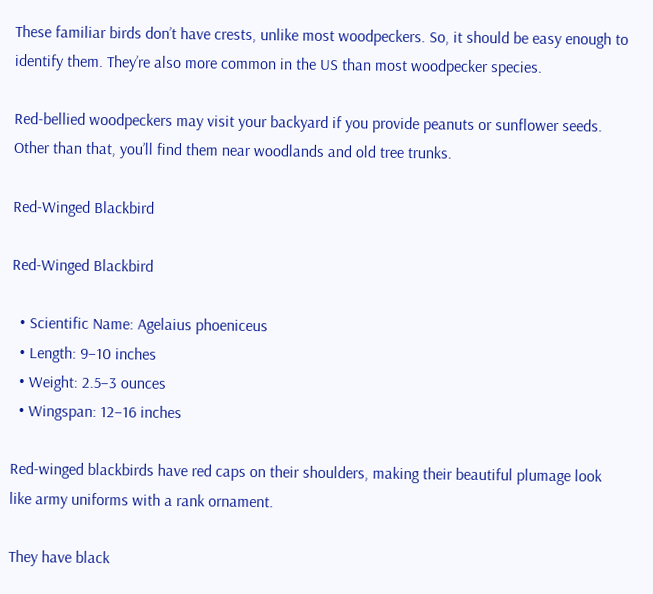These familiar birds don’t have crests, unlike most woodpeckers. So, it should be easy enough to identify them. They’re also more common in the US than most woodpecker species.

Red-bellied woodpeckers may visit your backyard if you provide peanuts or sunflower seeds. Other than that, you’ll find them near woodlands and old tree trunks.

Red-Winged Blackbird

Red-Winged Blackbird

  • Scientific Name: Agelaius phoeniceus
  • Length: 9–10 inches
  • Weight: 2.5–3 ounces
  • Wingspan: 12–16 inches

Red-winged blackbirds have red caps on their shoulders, making their beautiful plumage look like army uniforms with a rank ornament.

They have black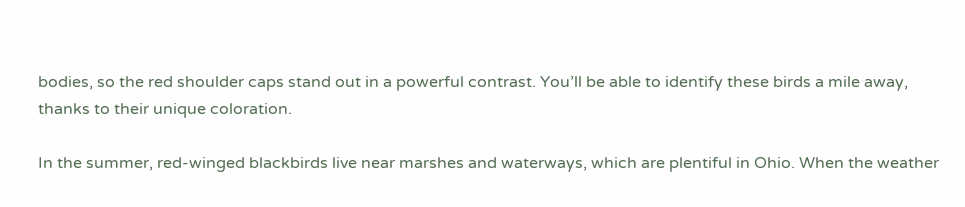bodies, so the red shoulder caps stand out in a powerful contrast. You’ll be able to identify these birds a mile away, thanks to their unique coloration.

In the summer, red-winged blackbirds live near marshes and waterways, which are plentiful in Ohio. When the weather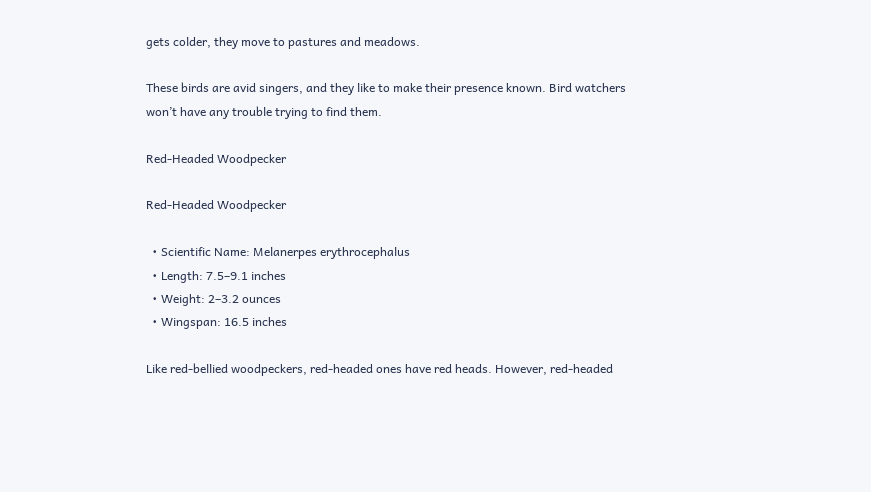gets colder, they move to pastures and meadows.

These birds are avid singers, and they like to make their presence known. Bird watchers won’t have any trouble trying to find them.

Red-Headed Woodpecker

Red-Headed Woodpecker

  • Scientific Name: Melanerpes erythrocephalus
  • Length: 7.5–9.1 inches
  • Weight: 2–3.2 ounces
  • Wingspan: 16.5 inches

Like red-bellied woodpeckers, red-headed ones have red heads. However, red-headed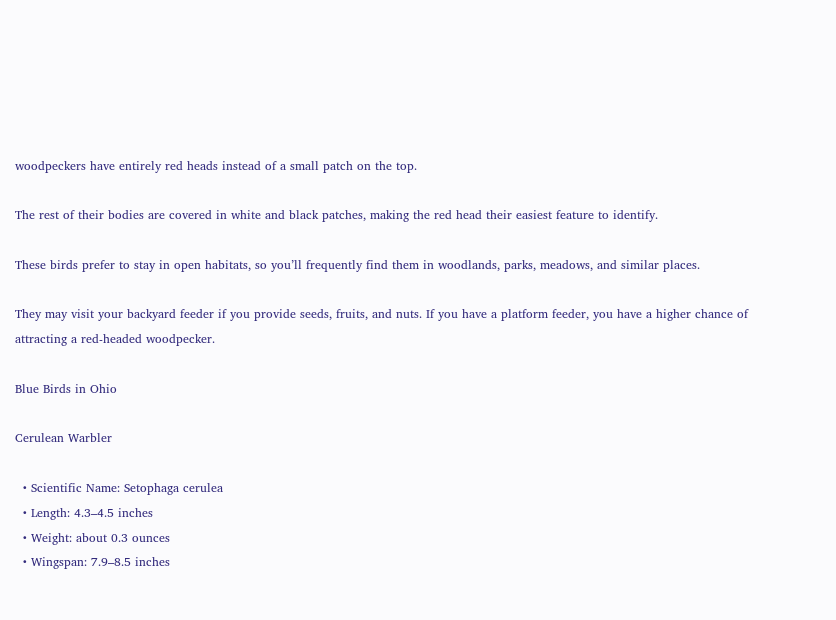woodpeckers have entirely red heads instead of a small patch on the top.

The rest of their bodies are covered in white and black patches, making the red head their easiest feature to identify.

These birds prefer to stay in open habitats, so you’ll frequently find them in woodlands, parks, meadows, and similar places.

They may visit your backyard feeder if you provide seeds, fruits, and nuts. If you have a platform feeder, you have a higher chance of attracting a red-headed woodpecker.

Blue Birds in Ohio

Cerulean Warbler

  • Scientific Name: Setophaga cerulea
  • Length: 4.3–4.5 inches
  • Weight: about 0.3 ounces
  • Wingspan: 7.9–8.5 inches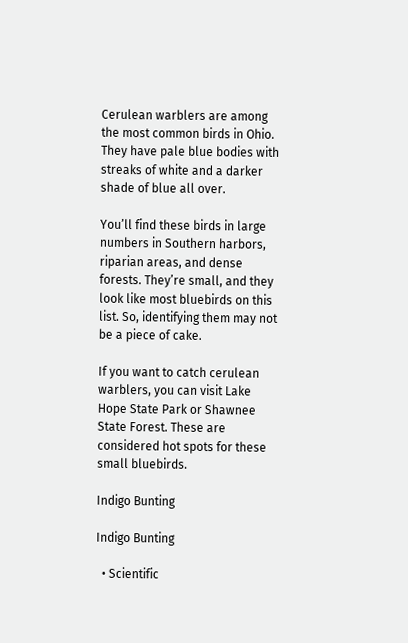Cerulean warblers are among the most common birds in Ohio. They have pale blue bodies with streaks of white and a darker shade of blue all over.

You’ll find these birds in large numbers in Southern harbors, riparian areas, and dense forests. They’re small, and they look like most bluebirds on this list. So, identifying them may not be a piece of cake.

If you want to catch cerulean warblers, you can visit Lake Hope State Park or Shawnee State Forest. These are considered hot spots for these small bluebirds.

Indigo Bunting

Indigo Bunting

  • Scientific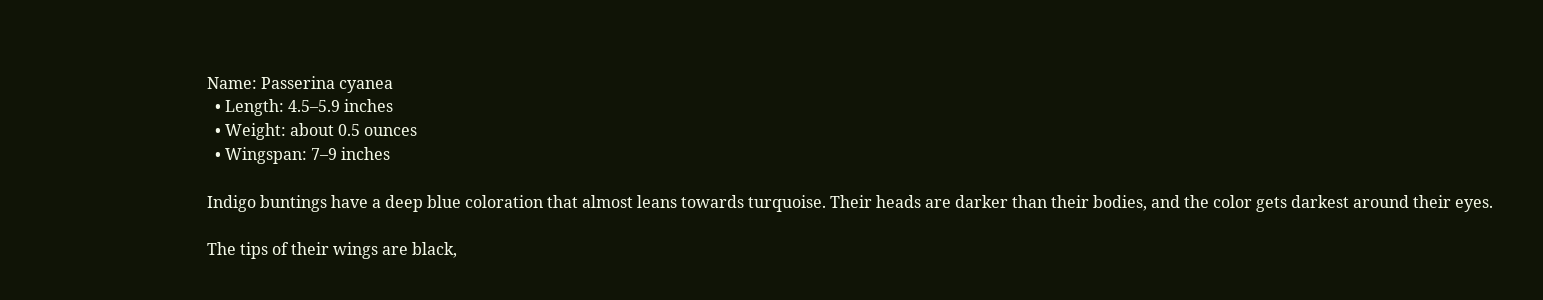Name: Passerina cyanea
  • Length: 4.5–5.9 inches
  • Weight: about 0.5 ounces
  • Wingspan: 7–9 inches

Indigo buntings have a deep blue coloration that almost leans towards turquoise. Their heads are darker than their bodies, and the color gets darkest around their eyes.

The tips of their wings are black,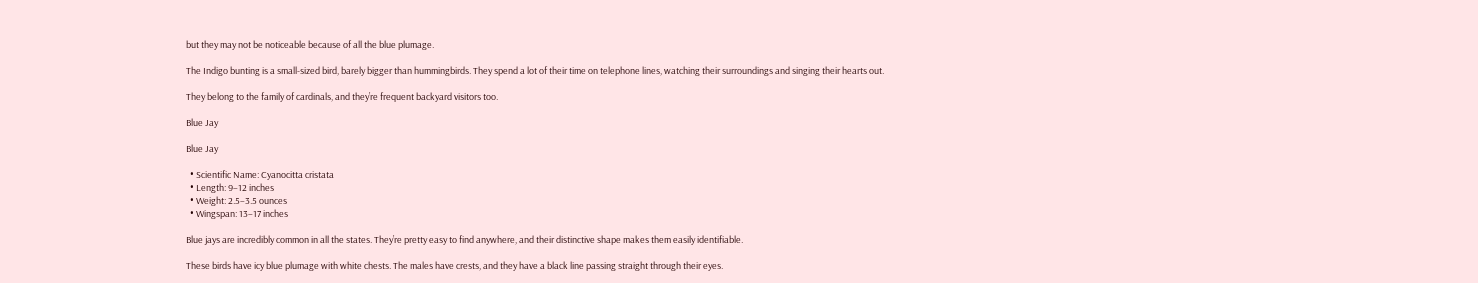but they may not be noticeable because of all the blue plumage.

The Indigo bunting is a small-sized bird, barely bigger than hummingbirds. They spend a lot of their time on telephone lines, watching their surroundings and singing their hearts out.

They belong to the family of cardinals, and they’re frequent backyard visitors too.

Blue Jay

Blue Jay

  • Scientific Name: Cyanocitta cristata
  • Length: 9–12 inches
  • Weight: 2.5–3.5 ounces
  • Wingspan: 13–17 inches

Blue jays are incredibly common in all the states. They’re pretty easy to find anywhere, and their distinctive shape makes them easily identifiable.

These birds have icy blue plumage with white chests. The males have crests, and they have a black line passing straight through their eyes.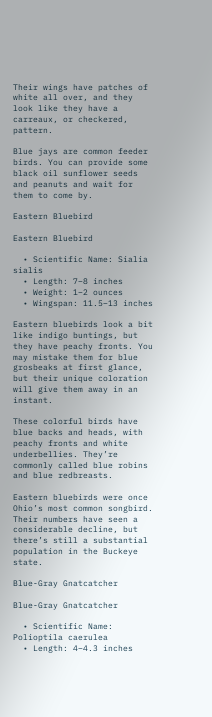Their wings have patches of white all over, and they look like they have a carreaux, or checkered, pattern.

Blue jays are common feeder birds. You can provide some black oil sunflower seeds and peanuts and wait for them to come by.

Eastern Bluebird

Eastern Bluebird

  • Scientific Name: Sialia sialis
  • Length: 7–8 inches
  • Weight: 1–2 ounces
  • Wingspan: 11.5–13 inches

Eastern bluebirds look a bit like indigo buntings, but they have peachy fronts. You may mistake them for blue grosbeaks at first glance, but their unique coloration will give them away in an instant.

These colorful birds have blue backs and heads, with peachy fronts and white underbellies. They’re commonly called blue robins and blue redbreasts.

Eastern bluebirds were once Ohio’s most common songbird. Their numbers have seen a considerable decline, but there’s still a substantial population in the Buckeye state.

Blue-Gray Gnatcatcher

Blue-Gray Gnatcatcher

  • Scientific Name: Polioptila caerulea
  • Length: 4–4.3 inches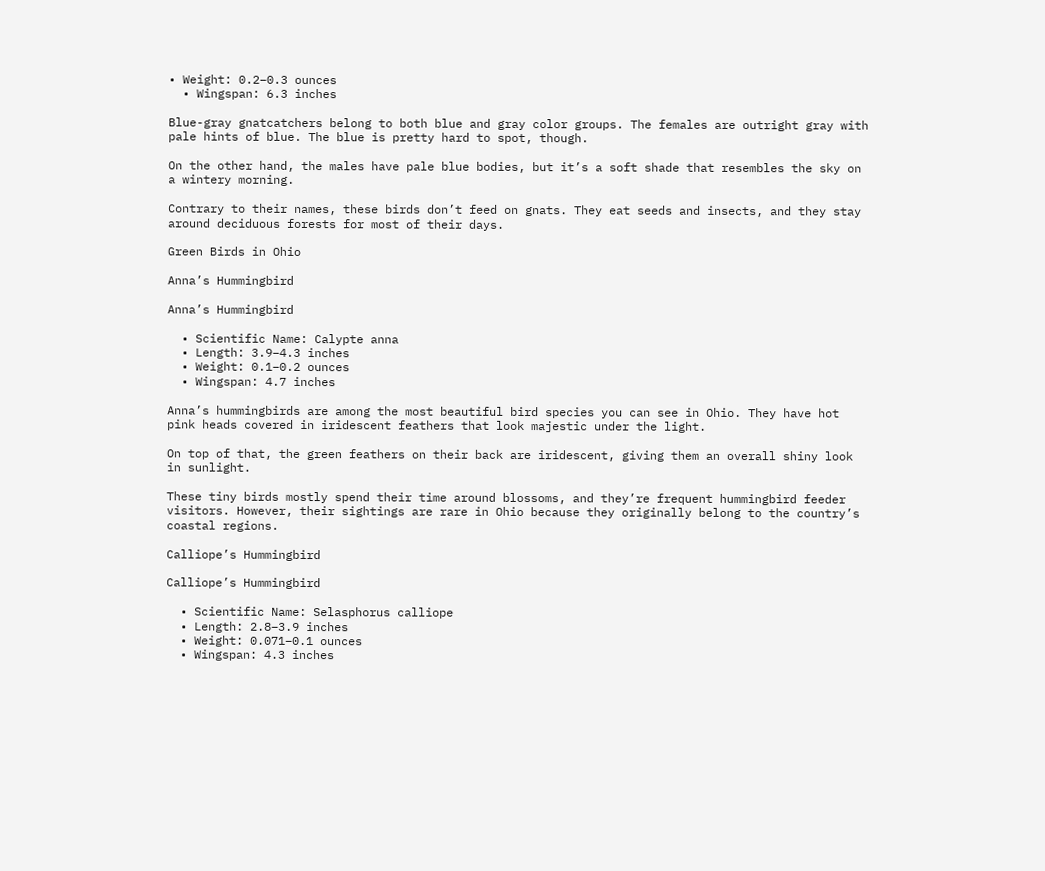• Weight: 0.2–0.3 ounces
  • Wingspan: 6.3 inches

Blue-gray gnatcatchers belong to both blue and gray color groups. The females are outright gray with pale hints of blue. The blue is pretty hard to spot, though.

On the other hand, the males have pale blue bodies, but it’s a soft shade that resembles the sky on a wintery morning.

Contrary to their names, these birds don’t feed on gnats. They eat seeds and insects, and they stay around deciduous forests for most of their days.

Green Birds in Ohio

Anna’s Hummingbird

Anna’s Hummingbird

  • Scientific Name: Calypte anna
  • Length: 3.9–4.3 inches
  • Weight: 0.1–0.2 ounces
  • Wingspan: 4.7 inches

Anna’s hummingbirds are among the most beautiful bird species you can see in Ohio. They have hot pink heads covered in iridescent feathers that look majestic under the light.

On top of that, the green feathers on their back are iridescent, giving them an overall shiny look in sunlight.

These tiny birds mostly spend their time around blossoms, and they’re frequent hummingbird feeder visitors. However, their sightings are rare in Ohio because they originally belong to the country’s coastal regions.

Calliope’s Hummingbird

Calliope’s Hummingbird

  • Scientific Name: Selasphorus calliope
  • Length: 2.8–3.9 inches
  • Weight: 0.071–0.1 ounces
  • Wingspan: 4.3 inches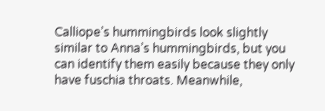Calliope’s hummingbirds look slightly similar to Anna’s hummingbirds, but you can identify them easily because they only have fuschia throats. Meanwhile,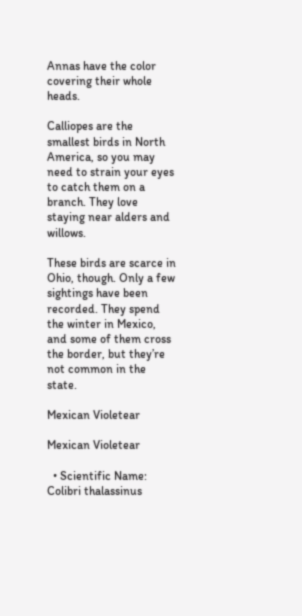Annas have the color covering their whole heads.

Calliopes are the smallest birds in North America, so you may need to strain your eyes to catch them on a branch. They love staying near alders and willows.

These birds are scarce in Ohio, though. Only a few sightings have been recorded. They spend the winter in Mexico, and some of them cross the border, but they’re not common in the state.

Mexican Violetear

Mexican Violetear

  • Scientific Name: Colibri thalassinus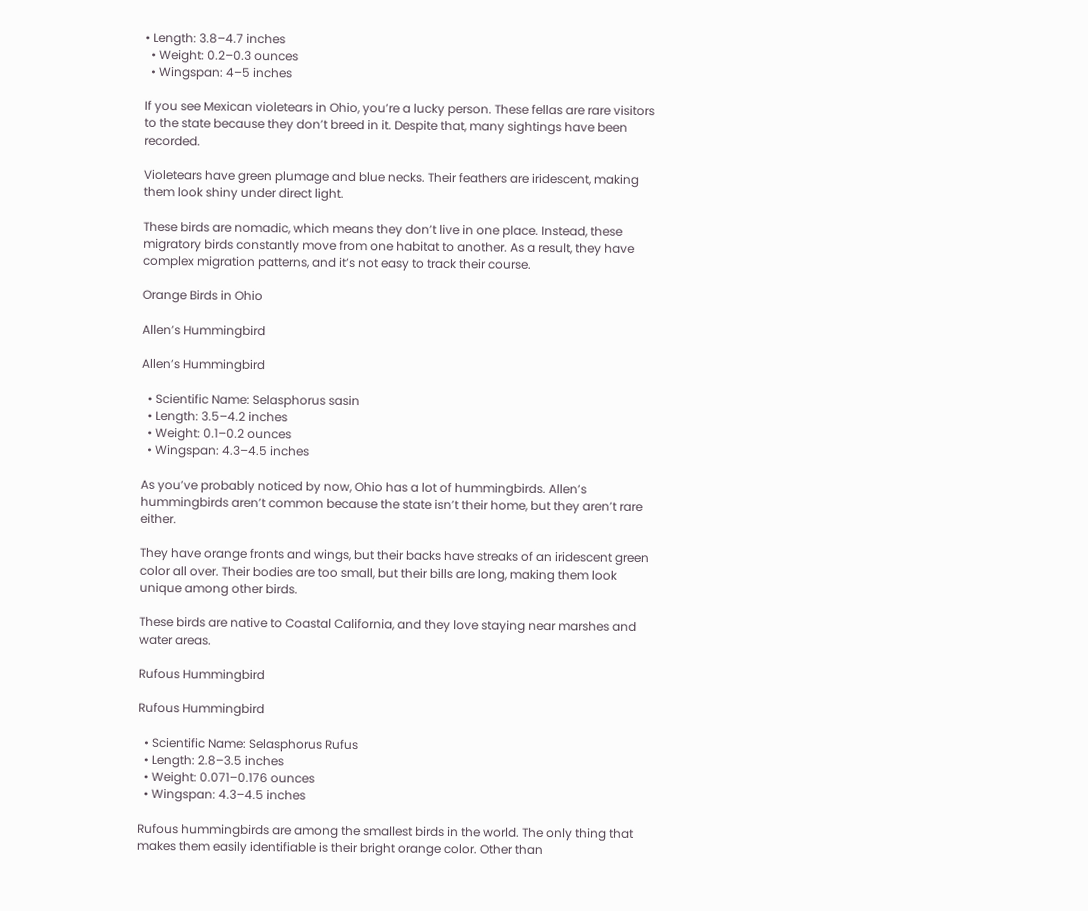• Length: 3.8–4.7 inches
  • Weight: 0.2–0.3 ounces
  • Wingspan: 4–5 inches

If you see Mexican violetears in Ohio, you’re a lucky person. These fellas are rare visitors to the state because they don’t breed in it. Despite that, many sightings have been recorded.

Violetears have green plumage and blue necks. Their feathers are iridescent, making them look shiny under direct light.

These birds are nomadic, which means they don’t live in one place. Instead, these migratory birds constantly move from one habitat to another. As a result, they have complex migration patterns, and it’s not easy to track their course.

Orange Birds in Ohio

Allen’s Hummingbird

Allen’s Hummingbird

  • Scientific Name: Selasphorus sasin
  • Length: 3.5–4.2 inches
  • Weight: 0.1–0.2 ounces
  • Wingspan: 4.3–4.5 inches

As you’ve probably noticed by now, Ohio has a lot of hummingbirds. Allen’s hummingbirds aren’t common because the state isn’t their home, but they aren’t rare either.

They have orange fronts and wings, but their backs have streaks of an iridescent green color all over. Their bodies are too small, but their bills are long, making them look unique among other birds.

These birds are native to Coastal California, and they love staying near marshes and water areas.

Rufous Hummingbird

Rufous Hummingbird

  • Scientific Name: Selasphorus Rufus
  • Length: 2.8–3.5 inches
  • Weight: 0.071–0.176 ounces
  • Wingspan: 4.3–4.5 inches

Rufous hummingbirds are among the smallest birds in the world. The only thing that makes them easily identifiable is their bright orange color. Other than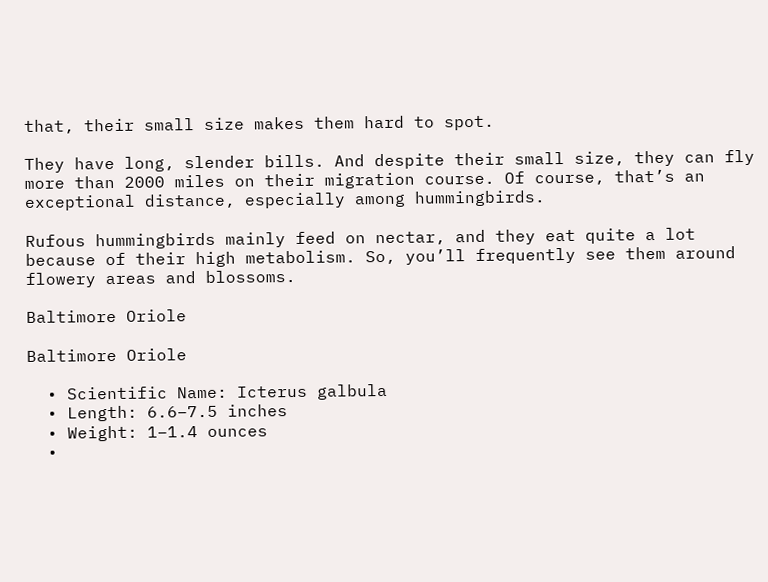that, their small size makes them hard to spot.

They have long, slender bills. And despite their small size, they can fly more than 2000 miles on their migration course. Of course, that’s an exceptional distance, especially among hummingbirds.

Rufous hummingbirds mainly feed on nectar, and they eat quite a lot because of their high metabolism. So, you’ll frequently see them around flowery areas and blossoms.

Baltimore Oriole

Baltimore Oriole

  • Scientific Name: Icterus galbula
  • Length: 6.6–7.5 inches
  • Weight: 1–1.4 ounces
  •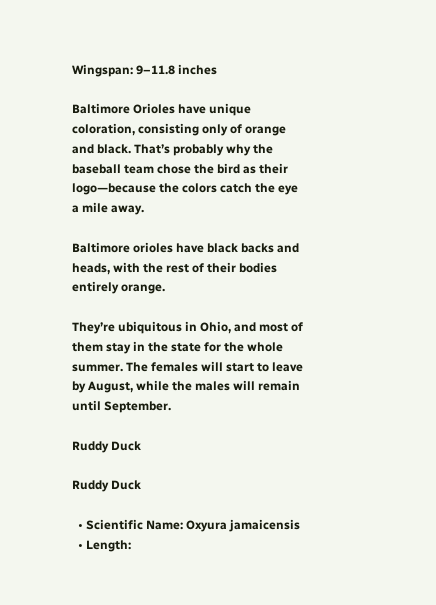Wingspan: 9–11.8 inches

Baltimore Orioles have unique coloration, consisting only of orange and black. That’s probably why the baseball team chose the bird as their logo—because the colors catch the eye a mile away.

Baltimore orioles have black backs and heads, with the rest of their bodies entirely orange.

They’re ubiquitous in Ohio, and most of them stay in the state for the whole summer. The females will start to leave by August, while the males will remain until September.

Ruddy Duck

Ruddy Duck

  • Scientific Name: Oxyura jamaicensis
  • Length: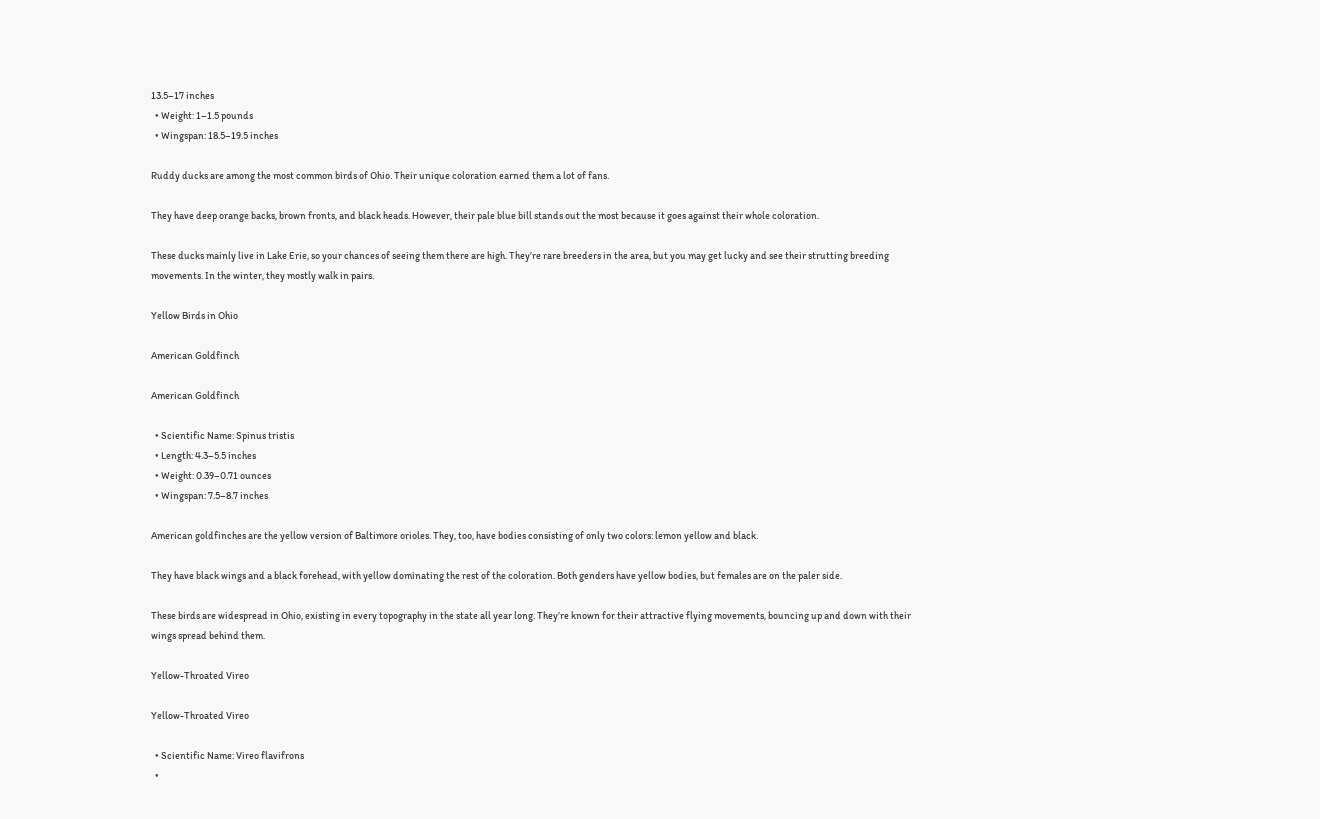13.5–17 inches
  • Weight: 1–1.5 pounds
  • Wingspan: 18.5–19.5 inches

Ruddy ducks are among the most common birds of Ohio. Their unique coloration earned them a lot of fans.

They have deep orange backs, brown fronts, and black heads. However, their pale blue bill stands out the most because it goes against their whole coloration.

These ducks mainly live in Lake Erie, so your chances of seeing them there are high. They’re rare breeders in the area, but you may get lucky and see their strutting breeding movements. In the winter, they mostly walk in pairs.

Yellow Birds in Ohio

American Goldfinch

American Goldfinch

  • Scientific Name: Spinus tristis
  • Length: 4.3–5.5 inches
  • Weight: 0.39–0.71 ounces
  • Wingspan: 7.5–8.7 inches

American goldfinches are the yellow version of Baltimore orioles. They, too, have bodies consisting of only two colors: lemon yellow and black.

They have black wings and a black forehead, with yellow dominating the rest of the coloration. Both genders have yellow bodies, but females are on the paler side.

These birds are widespread in Ohio, existing in every topography in the state all year long. They’re known for their attractive flying movements, bouncing up and down with their wings spread behind them.

Yellow-Throated Vireo

Yellow-Throated Vireo

  • Scientific Name: Vireo flavifrons
  •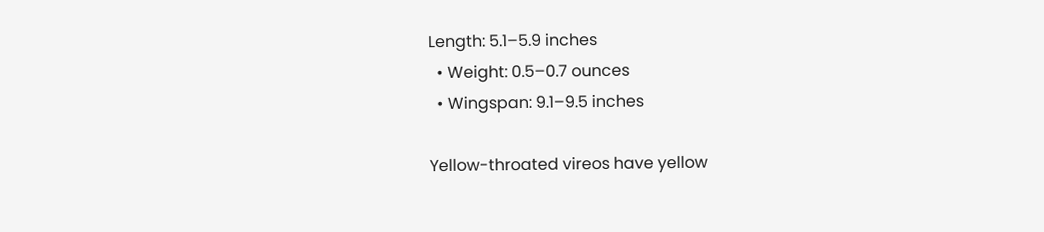Length: 5.1–5.9 inches
  • Weight: 0.5–0.7 ounces
  • Wingspan: 9.1–9.5 inches

Yellow-throated vireos have yellow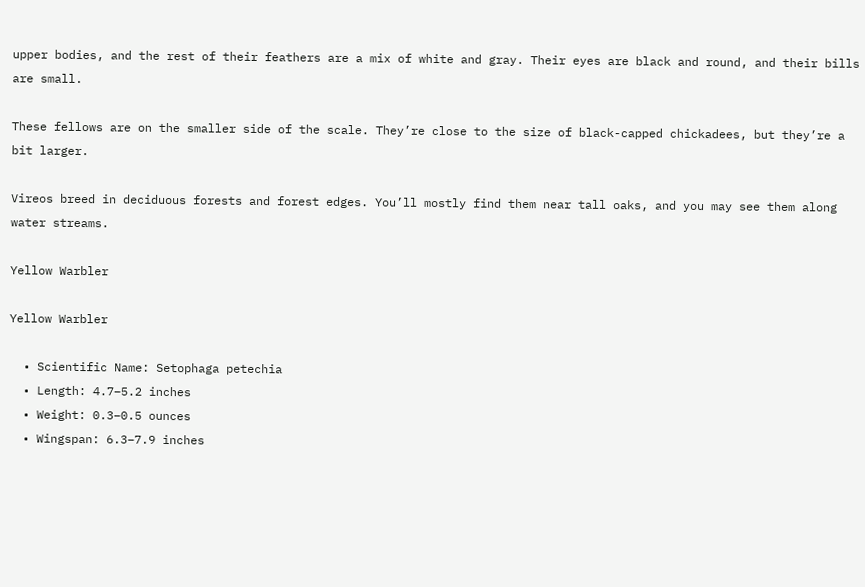upper bodies, and the rest of their feathers are a mix of white and gray. Their eyes are black and round, and their bills are small.

These fellows are on the smaller side of the scale. They’re close to the size of black-capped chickadees, but they’re a bit larger.

Vireos breed in deciduous forests and forest edges. You’ll mostly find them near tall oaks, and you may see them along water streams.

Yellow Warbler

Yellow Warbler

  • Scientific Name: Setophaga petechia
  • Length: 4.7–5.2 inches
  • Weight: 0.3–0.5 ounces
  • Wingspan: 6.3–7.9 inches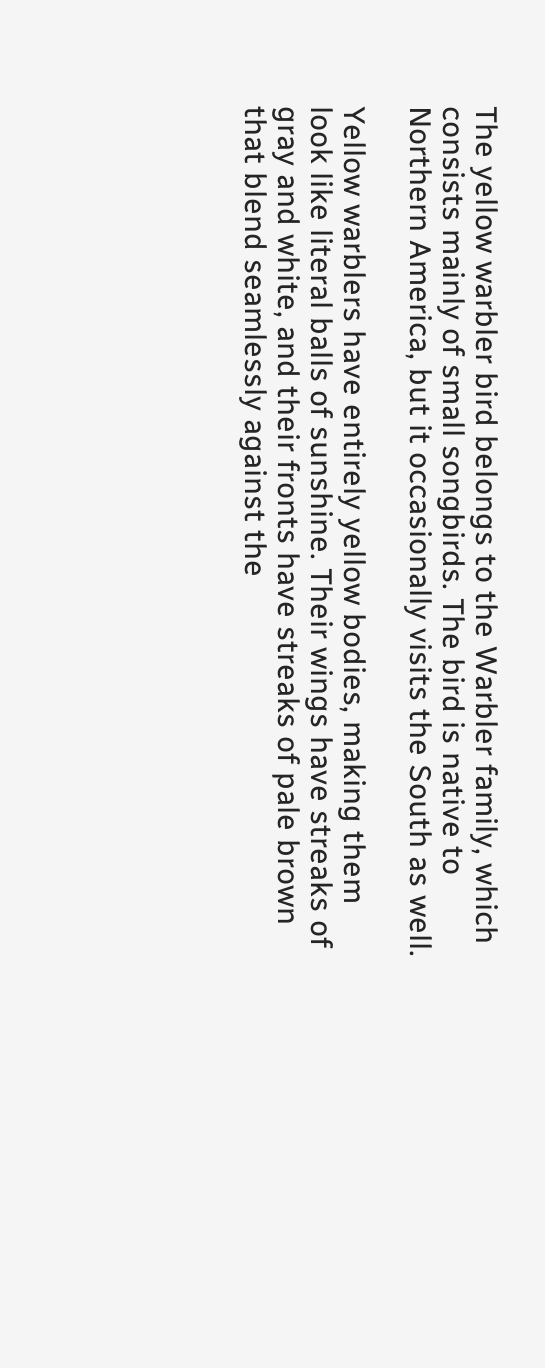The yellow warbler bird belongs to the Warbler family, which consists mainly of small songbirds. The bird is native to Northern America, but it occasionally visits the South as well.

Yellow warblers have entirely yellow bodies, making them look like literal balls of sunshine. Their wings have streaks of gray and white, and their fronts have streaks of pale brown that blend seamlessly against the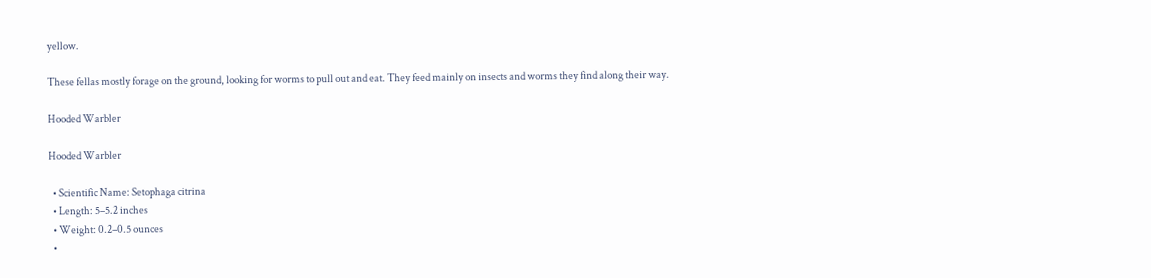yellow.

These fellas mostly forage on the ground, looking for worms to pull out and eat. They feed mainly on insects and worms they find along their way.

Hooded Warbler

Hooded Warbler

  • Scientific Name: Setophaga citrina
  • Length: 5–5.2 inches
  • Weight: 0.2–0.5 ounces
  •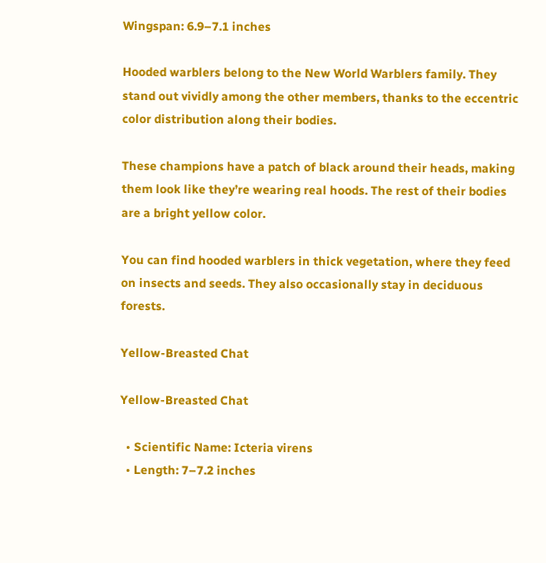Wingspan: 6.9–7.1 inches

Hooded warblers belong to the New World Warblers family. They stand out vividly among the other members, thanks to the eccentric color distribution along their bodies.

These champions have a patch of black around their heads, making them look like they’re wearing real hoods. The rest of their bodies are a bright yellow color.

You can find hooded warblers in thick vegetation, where they feed on insects and seeds. They also occasionally stay in deciduous forests.

Yellow-Breasted Chat

Yellow-Breasted Chat

  • Scientific Name: Icteria virens
  • Length: 7–7.2 inches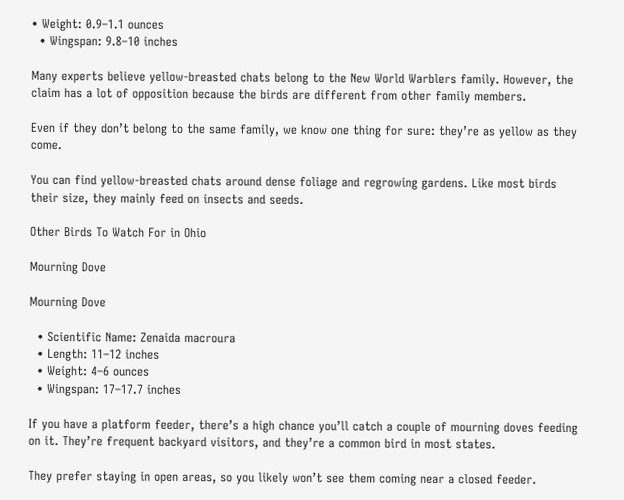• Weight: 0.9–1.1 ounces
  • Wingspan: 9.8–10 inches

Many experts believe yellow-breasted chats belong to the New World Warblers family. However, the claim has a lot of opposition because the birds are different from other family members.

Even if they don’t belong to the same family, we know one thing for sure: they’re as yellow as they come.

You can find yellow-breasted chats around dense foliage and regrowing gardens. Like most birds their size, they mainly feed on insects and seeds.

Other Birds To Watch For in Ohio

Mourning Dove

Mourning Dove

  • Scientific Name: Zenaida macroura
  • Length: 11–12 inches
  • Weight: 4–6 ounces
  • Wingspan: 17–17.7 inches

If you have a platform feeder, there’s a high chance you’ll catch a couple of mourning doves feeding on it. They’re frequent backyard visitors, and they’re a common bird in most states.

They prefer staying in open areas, so you likely won’t see them coming near a closed feeder.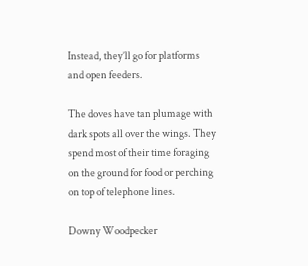Instead, they’ll go for platforms and open feeders.

The doves have tan plumage with dark spots all over the wings. They spend most of their time foraging on the ground for food or perching on top of telephone lines.

Downy Woodpecker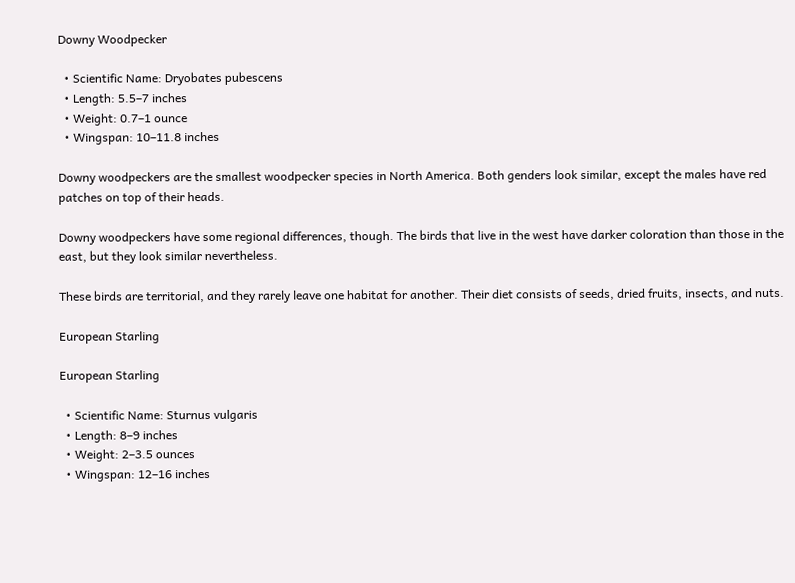Downy Woodpecker

  • Scientific Name: Dryobates pubescens
  • Length: 5.5–7 inches
  • Weight: 0.7–1 ounce
  • Wingspan: 10–11.8 inches

Downy woodpeckers are the smallest woodpecker species in North America. Both genders look similar, except the males have red patches on top of their heads.

Downy woodpeckers have some regional differences, though. The birds that live in the west have darker coloration than those in the east, but they look similar nevertheless.

These birds are territorial, and they rarely leave one habitat for another. Their diet consists of seeds, dried fruits, insects, and nuts.

European Starling

European Starling

  • Scientific Name: Sturnus vulgaris
  • Length: 8–9 inches
  • Weight: 2–3.5 ounces
  • Wingspan: 12–16 inches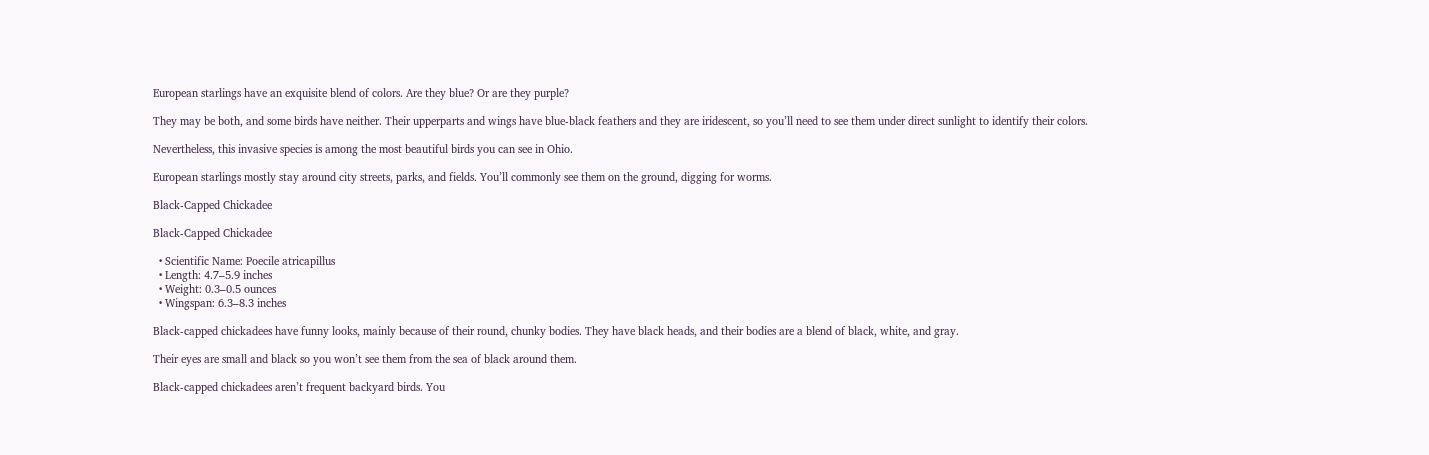European starlings have an exquisite blend of colors. Are they blue? Or are they purple?

They may be both, and some birds have neither. Their upperparts and wings have blue-black feathers and they are iridescent, so you’ll need to see them under direct sunlight to identify their colors.

Nevertheless, this invasive species is among the most beautiful birds you can see in Ohio.

European starlings mostly stay around city streets, parks, and fields. You’ll commonly see them on the ground, digging for worms.

Black-Capped Chickadee

Black-Capped Chickadee

  • Scientific Name: Poecile atricapillus
  • Length: 4.7–5.9 inches
  • Weight: 0.3–0.5 ounces
  • Wingspan: 6.3–8.3 inches

Black-capped chickadees have funny looks, mainly because of their round, chunky bodies. They have black heads, and their bodies are a blend of black, white, and gray.

Their eyes are small and black so you won’t see them from the sea of black around them.

Black-capped chickadees aren’t frequent backyard birds. You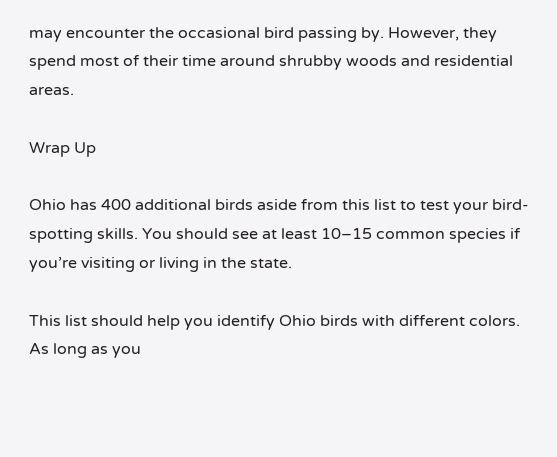may encounter the occasional bird passing by. However, they spend most of their time around shrubby woods and residential areas.

Wrap Up

Ohio has 400 additional birds aside from this list to test your bird-spotting skills. You should see at least 10–15 common species if you’re visiting or living in the state.

This list should help you identify Ohio birds with different colors. As long as you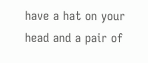have a hat on your head and a pair of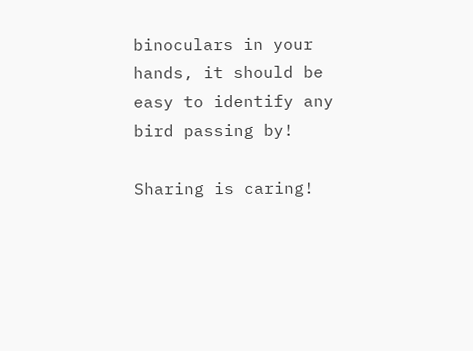binoculars in your hands, it should be easy to identify any bird passing by!

Sharing is caring!